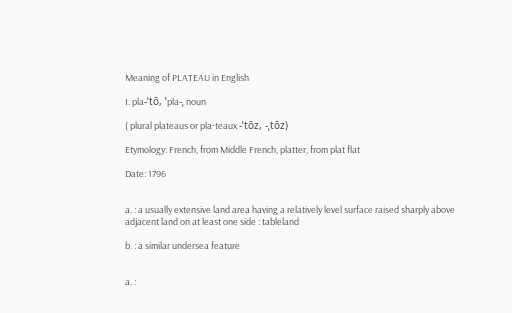Meaning of PLATEAU in English

I. pla-ˈtō, ˈpla-ˌ noun

( plural plateaus or pla·teaux -ˈtōz, -ˌtōz)

Etymology: French, from Middle French, platter, from plat flat

Date: 1796


a. : a usually extensive land area having a relatively level surface raised sharply above adjacent land on at least one side : tableland

b. : a similar undersea feature


a. :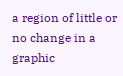a region of little or no change in a graphic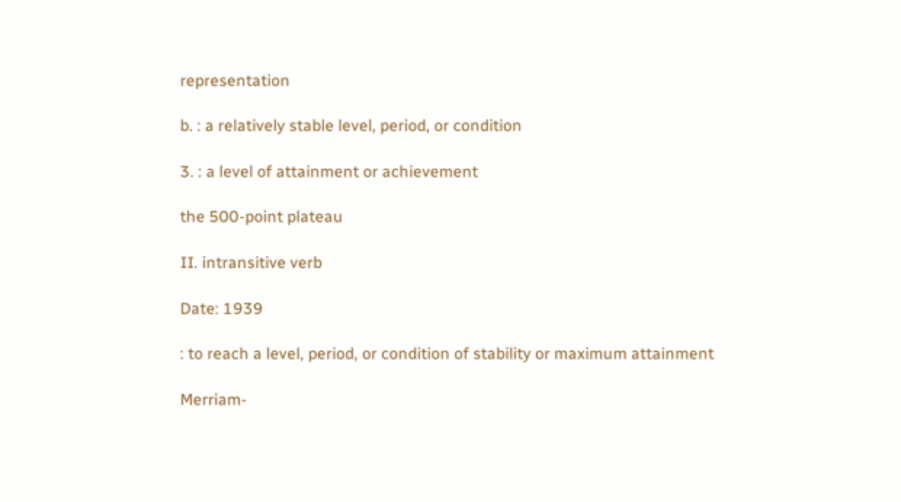representation

b. : a relatively stable level, period, or condition

3. : a level of attainment or achievement

the 500-point plateau

II. intransitive verb

Date: 1939

: to reach a level, period, or condition of stability or maximum attainment

Merriam-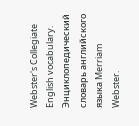Webster's Collegiate English vocabulary.      Энциклопедический словарь английского языка Merriam Webster.